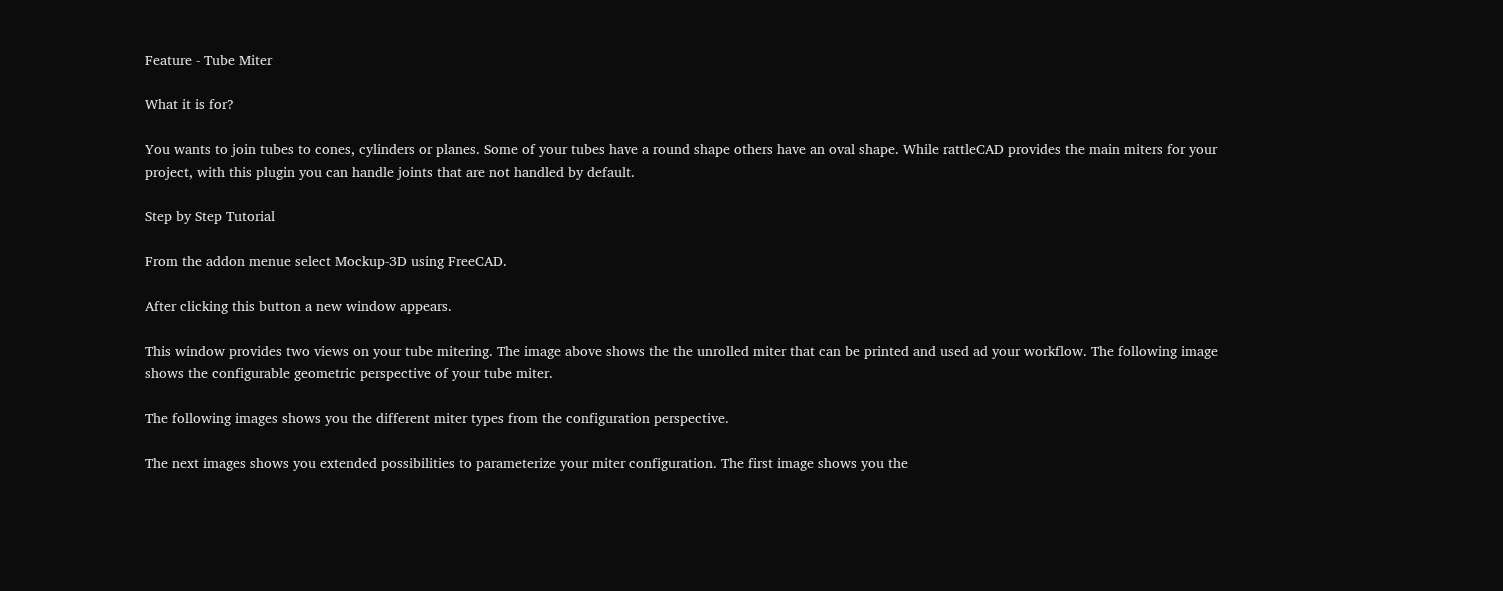Feature - Tube Miter

What it is for?

You wants to join tubes to cones, cylinders or planes. Some of your tubes have a round shape others have an oval shape. While rattleCAD provides the main miters for your project, with this plugin you can handle joints that are not handled by default.

Step by Step Tutorial

From the addon menue select Mockup-3D using FreeCAD.

After clicking this button a new window appears.

This window provides two views on your tube mitering. The image above shows the the unrolled miter that can be printed and used ad your workflow. The following image shows the configurable geometric perspective of your tube miter.

The following images shows you the different miter types from the configuration perspective.

The next images shows you extended possibilities to parameterize your miter configuration. The first image shows you the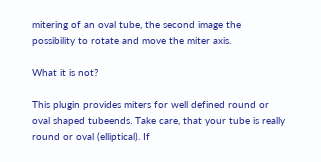mitering of an oval tube, the second image the possibility to rotate and move the miter axis.

What it is not?

This plugin provides miters for well defined round or oval shaped tubeends. Take care, that your tube is really round or oval (elliptical). If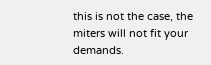this is not the case, the miters will not fit your demands.